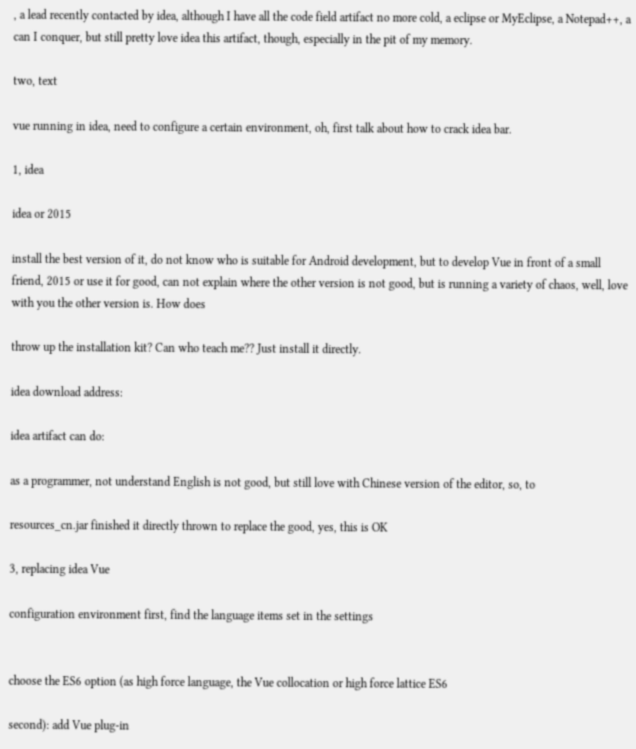, a lead recently contacted by idea, although I have all the code field artifact no more cold, a eclipse or MyEclipse, a Notepad++, a can I conquer, but still pretty love idea this artifact, though, especially in the pit of my memory.

two, text

vue running in idea, need to configure a certain environment, oh, first talk about how to crack idea bar.

1, idea

idea or 2015

install the best version of it, do not know who is suitable for Android development, but to develop Vue in front of a small friend, 2015 or use it for good, can not explain where the other version is not good, but is running a variety of chaos, well, love with you the other version is. How does

throw up the installation kit? Can who teach me?? Just install it directly.

idea download address:

idea artifact can do:

as a programmer, not understand English is not good, but still love with Chinese version of the editor, so, to

resources_cn.jar finished it directly thrown to replace the good, yes, this is OK

3, replacing idea Vue

configuration environment first, find the language items set in the settings


choose the ES6 option (as high force language, the Vue collocation or high force lattice ES6

second): add Vue plug-in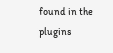found in the plugins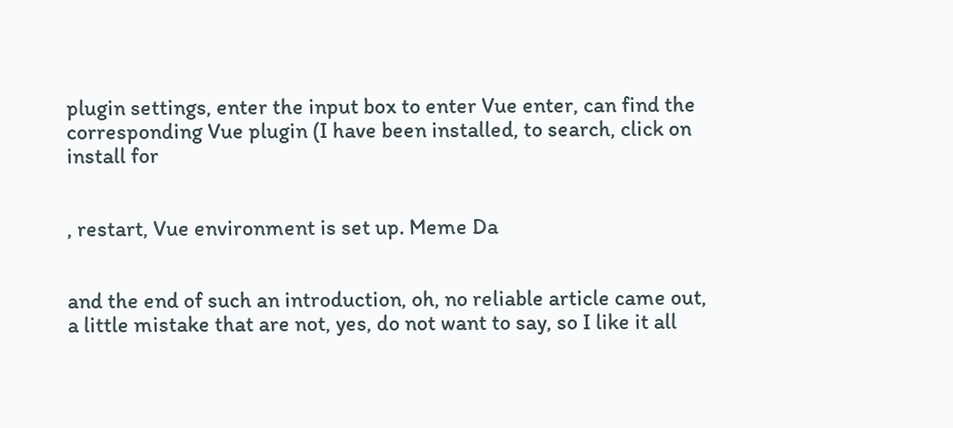plugin settings, enter the input box to enter Vue enter, can find the corresponding Vue plugin (I have been installed, to search, click on install for


, restart, Vue environment is set up. Meme Da


and the end of such an introduction, oh, no reliable article came out, a little mistake that are not, yes, do not want to say, so I like it all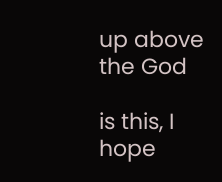up above the God

is this, I hope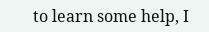to learn some help, I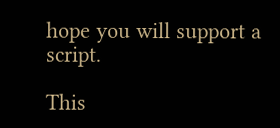hope you will support a script.

This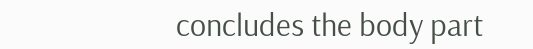concludes the body part